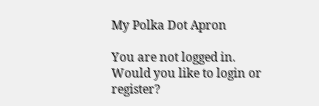My Polka Dot Apron

You are not logged in. Would you like to login or register?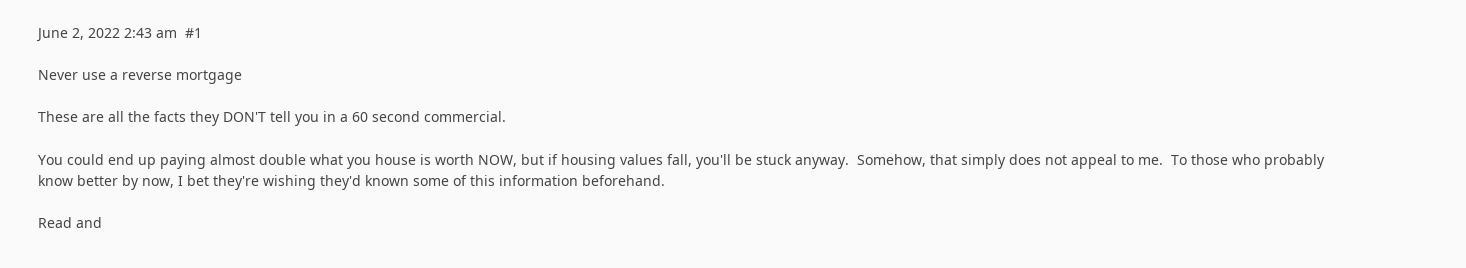June 2, 2022 2:43 am  #1

Never use a reverse mortgage

These are all the facts they DON'T tell you in a 60 second commercial.

You could end up paying almost double what you house is worth NOW, but if housing values fall, you'll be stuck anyway.  Somehow, that simply does not appeal to me.  To those who probably know better by now, I bet they're wishing they'd known some of this information beforehand.

Read and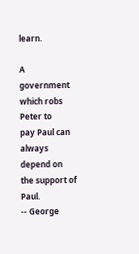learn.

A government which robs Peter to
pay Paul can always depend on
the support of Paul.
-- George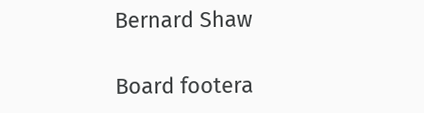Bernard Shaw

Board footera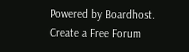Powered by Boardhost. Create a Free Forum